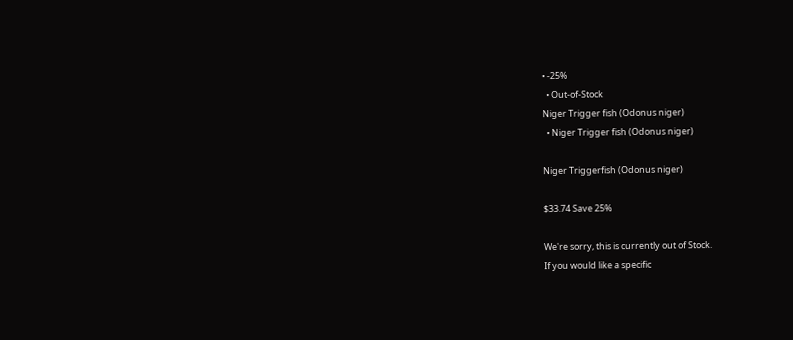• -25%
  • Out-of-Stock
Niger Trigger fish (Odonus niger)
  • Niger Trigger fish (Odonus niger)

Niger Triggerfish (Odonus niger)

$33.74 Save 25%

We're sorry, this is currently out of Stock.
If you would like a specific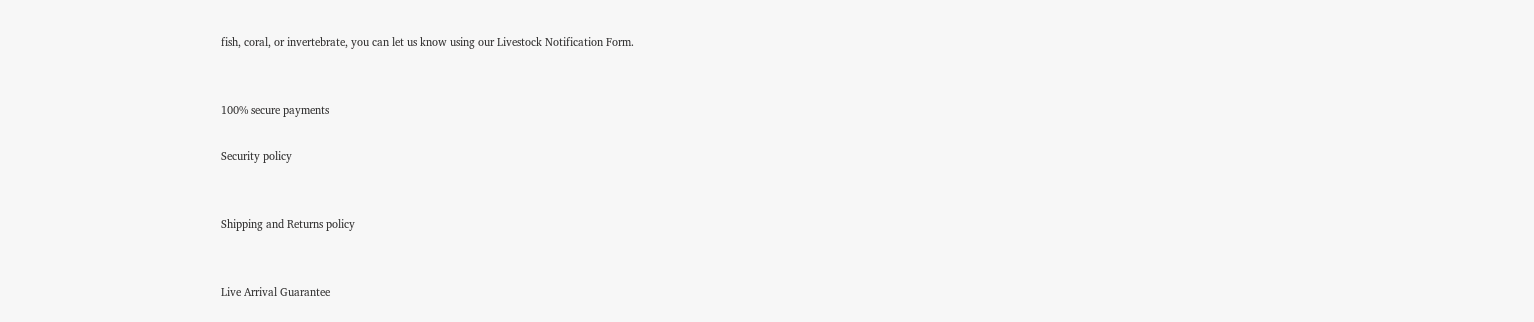fish, coral, or invertebrate, you can let us know using our Livestock Notification Form.


100% secure payments

Security policy


Shipping and Returns policy


Live Arrival Guarantee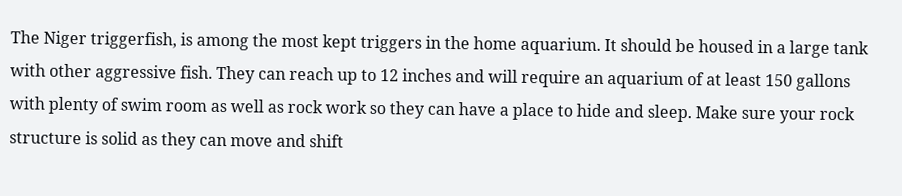The Niger triggerfish, is among the most kept triggers in the home aquarium. It should be housed in a large tank with other aggressive fish. They can reach up to 12 inches and will require an aquarium of at least 150 gallons with plenty of swim room as well as rock work so they can have a place to hide and sleep. Make sure your rock structure is solid as they can move and shift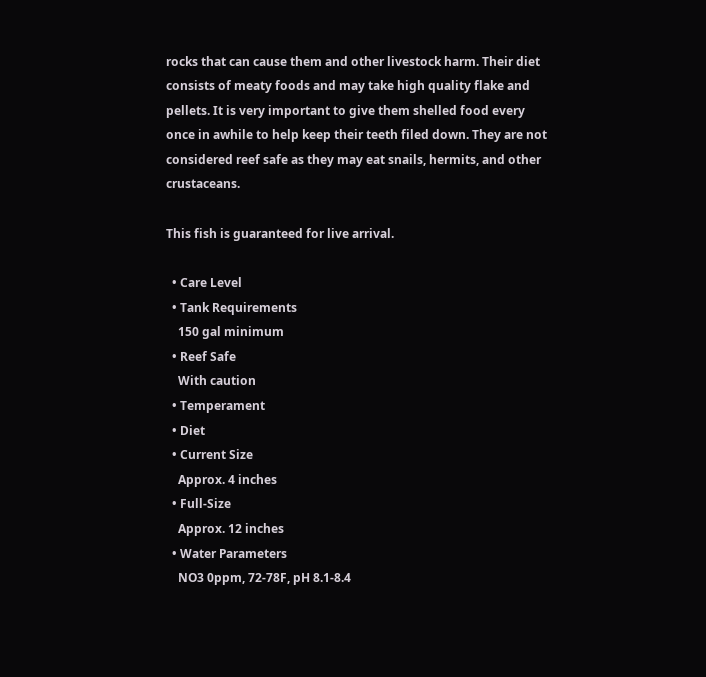rocks that can cause them and other livestock harm. Their diet consists of meaty foods and may take high quality flake and pellets. It is very important to give them shelled food every once in awhile to help keep their teeth filed down. They are not considered reef safe as they may eat snails, hermits, and other crustaceans.

This fish is guaranteed for live arrival.

  • Care Level
  • Tank Requirements
    150 gal minimum
  • Reef Safe
    With caution
  • Temperament
  • Diet
  • Current Size
    Approx. 4 inches
  • Full-Size
    Approx. 12 inches
  • Water Parameters
    NO3 0ppm, 72-78F, pH 8.1-8.4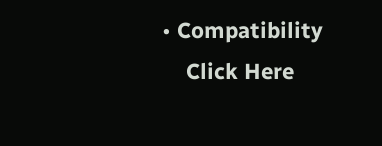• Compatibility
    Click Here